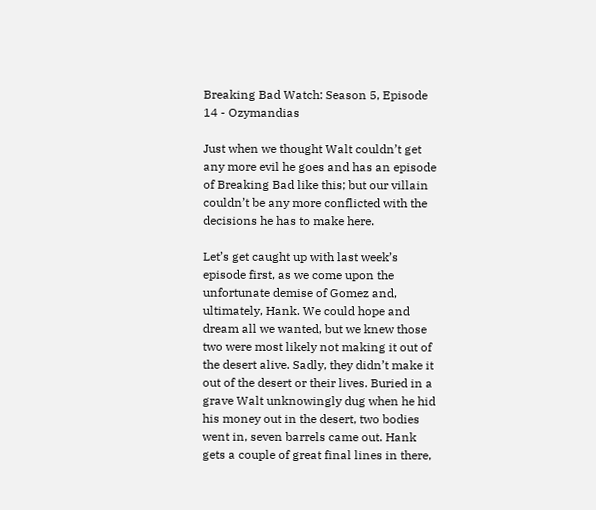Breaking Bad Watch: Season 5, Episode 14 - Ozymandias

Just when we thought Walt couldn’t get any more evil he goes and has an episode of Breaking Bad like this; but our villain couldn’t be any more conflicted with the decisions he has to make here.

Let’s get caught up with last week’s episode first, as we come upon the unfortunate demise of Gomez and, ultimately, Hank. We could hope and dream all we wanted, but we knew those two were most likely not making it out of the desert alive. Sadly, they didn’t make it out of the desert or their lives. Buried in a grave Walt unknowingly dug when he hid his money out in the desert, two bodies went in, seven barrels came out. Hank gets a couple of great final lines in there,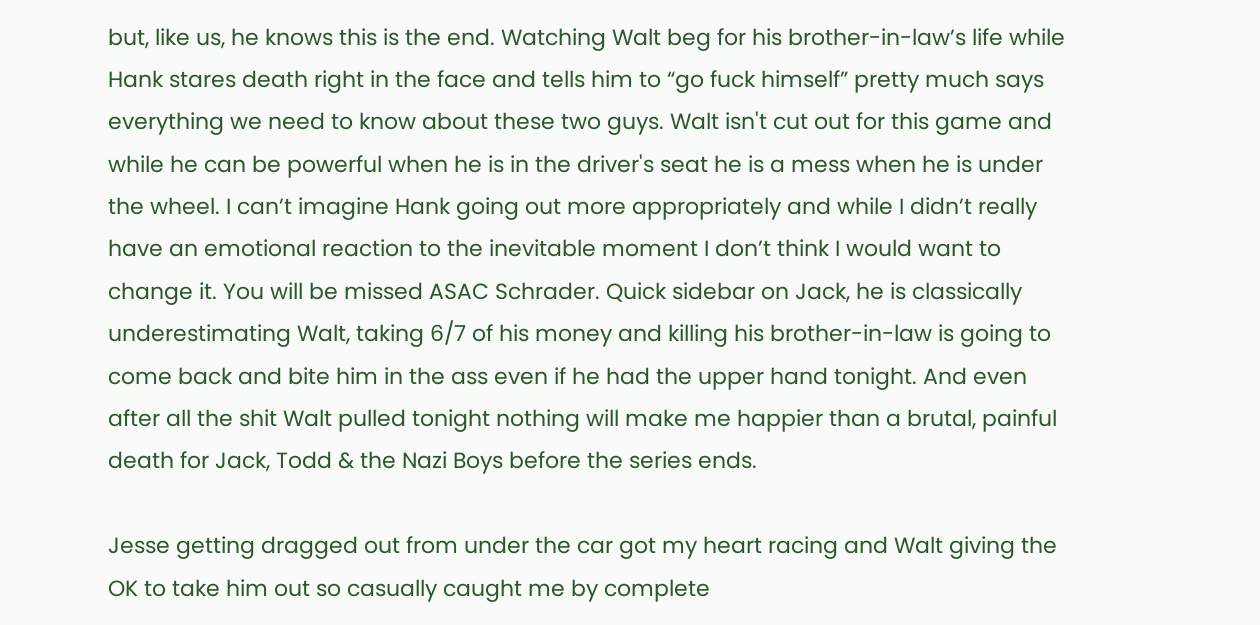but, like us, he knows this is the end. Watching Walt beg for his brother-in-law’s life while Hank stares death right in the face and tells him to “go fuck himself” pretty much says everything we need to know about these two guys. Walt isn't cut out for this game and while he can be powerful when he is in the driver's seat he is a mess when he is under the wheel. I can’t imagine Hank going out more appropriately and while I didn’t really have an emotional reaction to the inevitable moment I don’t think I would want to change it. You will be missed ASAC Schrader. Quick sidebar on Jack, he is classically underestimating Walt, taking 6/7 of his money and killing his brother-in-law is going to come back and bite him in the ass even if he had the upper hand tonight. And even after all the shit Walt pulled tonight nothing will make me happier than a brutal, painful death for Jack, Todd & the Nazi Boys before the series ends.

Jesse getting dragged out from under the car got my heart racing and Walt giving the OK to take him out so casually caught me by complete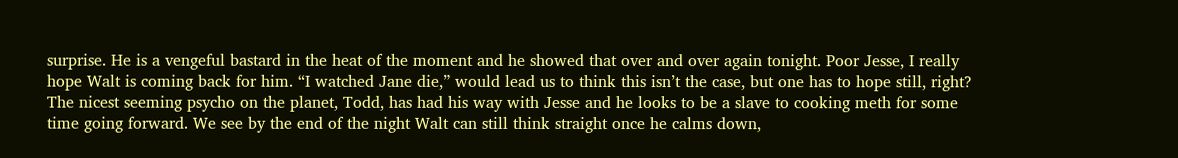surprise. He is a vengeful bastard in the heat of the moment and he showed that over and over again tonight. Poor Jesse, I really hope Walt is coming back for him. “I watched Jane die,” would lead us to think this isn’t the case, but one has to hope still, right? The nicest seeming psycho on the planet, Todd, has had his way with Jesse and he looks to be a slave to cooking meth for some time going forward. We see by the end of the night Walt can still think straight once he calms down,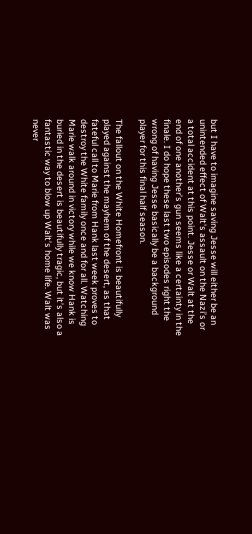but I have to imagine saving Jesse will either be an unintended effect of Walt's assault on the Nazi’s or a total accident at this point. Jesse or Walt at the end of one another’s gun seems like a certainty in the finale. I do hope these last two episodes right the wrong of having Jesse basically be a background player for this final half season.

The fallout on the White Homefront is beautifully played against the mayhem of the desert, as that fateful call to Marie from Hank last week proves to destroy the White family once and for all. Watching Marie walk around in victory while we know Hank is buried in the desert is beautifully tragic, but it’s also a fantastic way to blow up Walt’s home life. Walt was never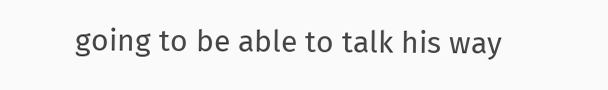going to be able to talk his way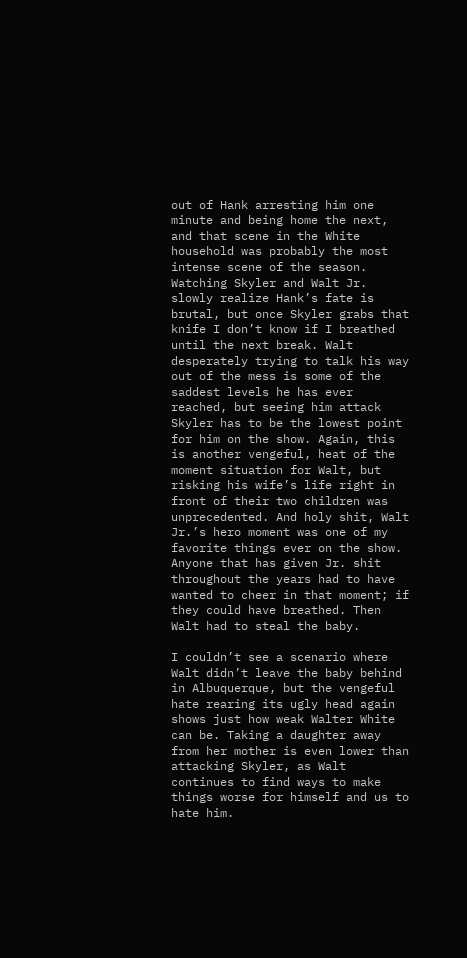out of Hank arresting him one minute and being home the next, and that scene in the White household was probably the most intense scene of the season. Watching Skyler and Walt Jr. slowly realize Hank’s fate is brutal, but once Skyler grabs that knife I don’t know if I breathed until the next break. Walt desperately trying to talk his way out of the mess is some of the saddest levels he has ever reached, but seeing him attack Skyler has to be the lowest point for him on the show. Again, this is another vengeful, heat of the moment situation for Walt, but risking his wife’s life right in front of their two children was unprecedented. And holy shit, Walt Jr.’s hero moment was one of my favorite things ever on the show. Anyone that has given Jr. shit throughout the years had to have wanted to cheer in that moment; if they could have breathed. Then Walt had to steal the baby.

I couldn’t see a scenario where Walt didn’t leave the baby behind in Albuquerque, but the vengeful hate rearing its ugly head again shows just how weak Walter White can be. Taking a daughter away from her mother is even lower than attacking Skyler, as Walt continues to find ways to make things worse for himself and us to hate him.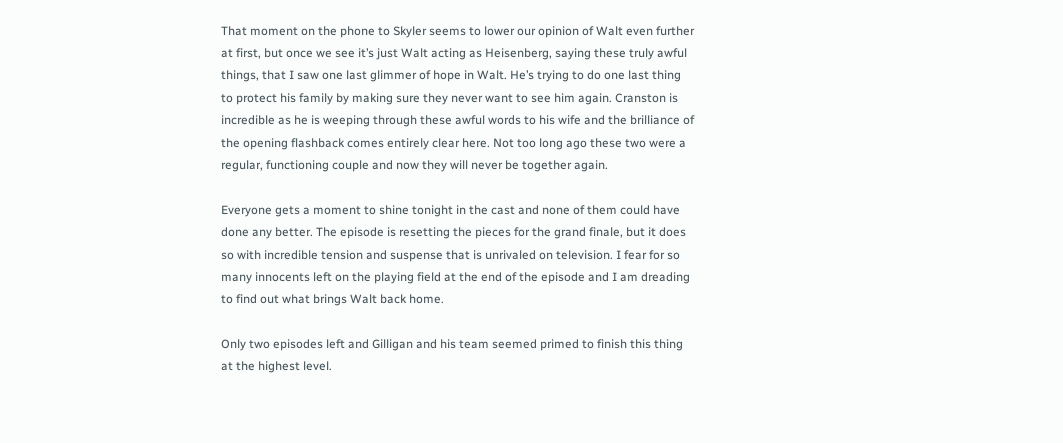That moment on the phone to Skyler seems to lower our opinion of Walt even further at first, but once we see it’s just Walt acting as Heisenberg, saying these truly awful things, that I saw one last glimmer of hope in Walt. He’s trying to do one last thing to protect his family by making sure they never want to see him again. Cranston is incredible as he is weeping through these awful words to his wife and the brilliance of the opening flashback comes entirely clear here. Not too long ago these two were a regular, functioning couple and now they will never be together again.

Everyone gets a moment to shine tonight in the cast and none of them could have done any better. The episode is resetting the pieces for the grand finale, but it does so with incredible tension and suspense that is unrivaled on television. I fear for so many innocents left on the playing field at the end of the episode and I am dreading to find out what brings Walt back home.

Only two episodes left and Gilligan and his team seemed primed to finish this thing at the highest level.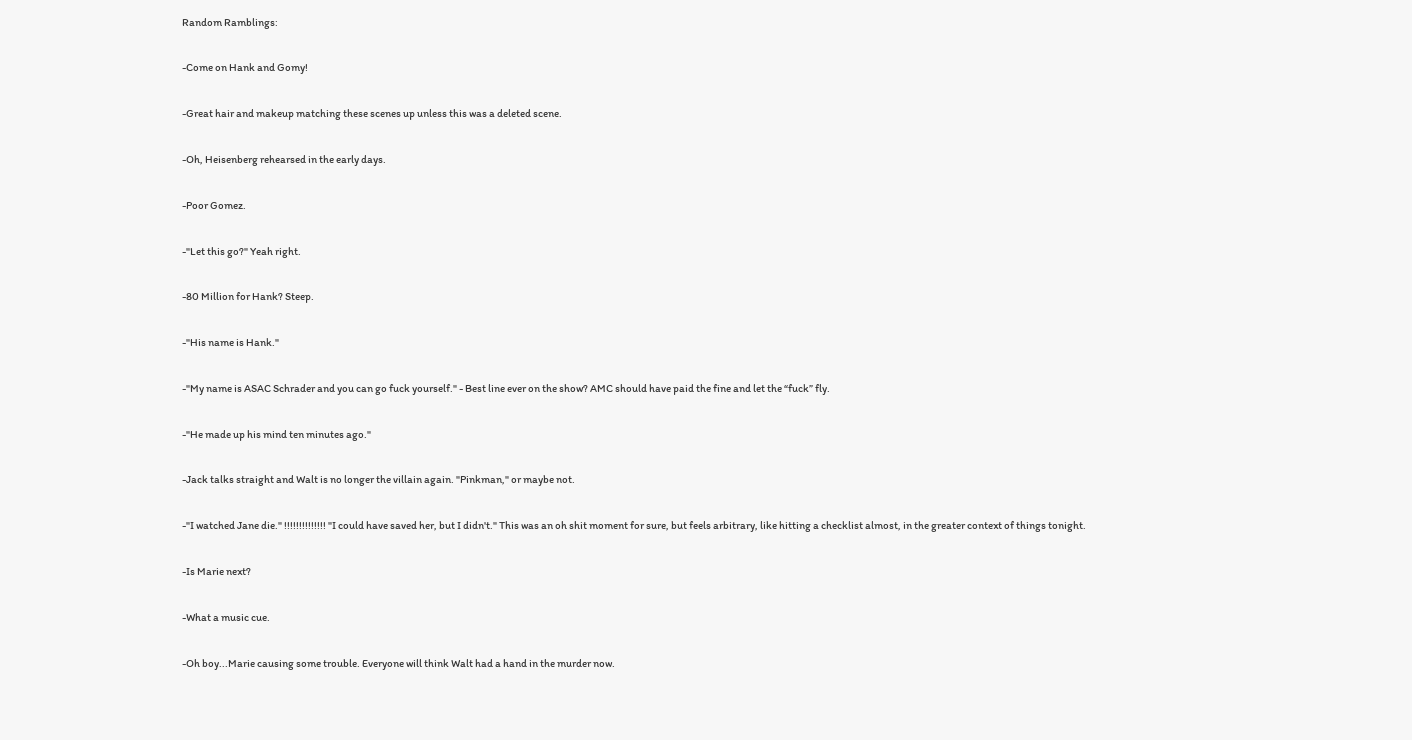Random Ramblings:

-Come on Hank and Gomy!

-Great hair and makeup matching these scenes up unless this was a deleted scene.

-Oh, Heisenberg rehearsed in the early days.

-Poor Gomez.

-"Let this go?" Yeah right.

-80 Million for Hank? Steep.

-"His name is Hank."

-"My name is ASAC Schrader and you can go fuck yourself." - Best line ever on the show? AMC should have paid the fine and let the “fuck” fly.

-"He made up his mind ten minutes ago."

-Jack talks straight and Walt is no longer the villain again. "Pinkman," or maybe not.

-"I watched Jane die." !!!!!!!!!!!!!! "I could have saved her, but I didn't." This was an oh shit moment for sure, but feels arbitrary, like hitting a checklist almost, in the greater context of things tonight.

-Is Marie next?

-What a music cue.

-Oh boy...Marie causing some trouble. Everyone will think Walt had a hand in the murder now.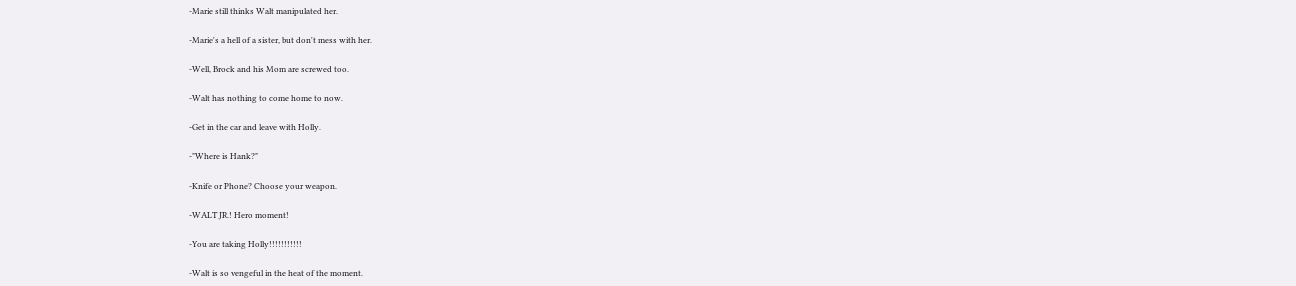-Marie still thinks Walt manipulated her.

-Marie's a hell of a sister, but don't mess with her.

-Well, Brock and his Mom are screwed too.

-Walt has nothing to come home to now.

-Get in the car and leave with Holly.

-"Where is Hank?"

-Knife or Phone? Choose your weapon.

-WALT JR.! Hero moment!

-You are taking Holly!!!!!!!!!!!

-Walt is so vengeful in the heat of the moment.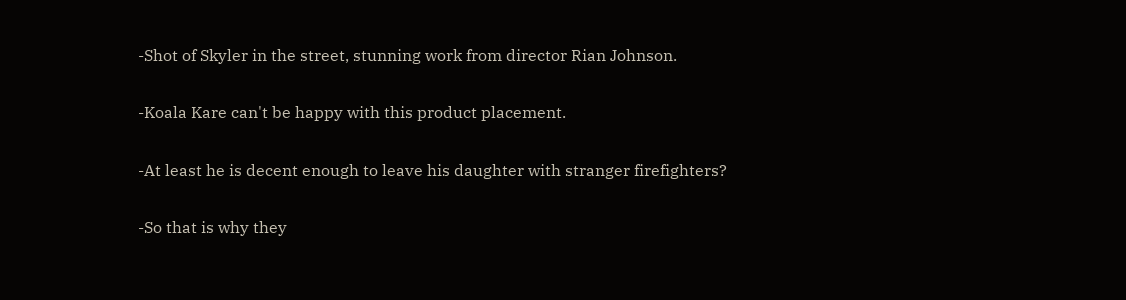-Shot of Skyler in the street, stunning work from director Rian Johnson.

-Koala Kare can't be happy with this product placement.

-At least he is decent enough to leave his daughter with stranger firefighters?

-So that is why they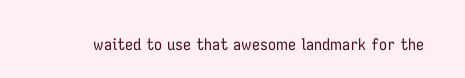waited to use that awesome landmark for the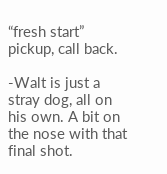“fresh start” pickup, call back.

-Walt is just a stray dog, all on his own. A bit on the nose with that final shot.